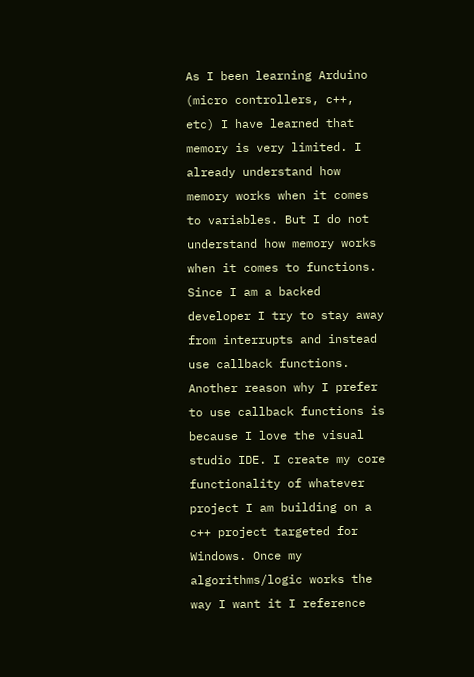As I been learning Arduino (micro controllers, c++, etc) I have learned that memory is very limited. I already understand how memory works when it comes to variables. But I do not understand how memory works when it comes to functions. Since I am a backed developer I try to stay away from interrupts and instead use callback functions. Another reason why I prefer to use callback functions is because I love the visual studio IDE. I create my core functionality of whatever project I am building on a c++ project targeted for Windows. Once my algorithms/logic works the way I want it I reference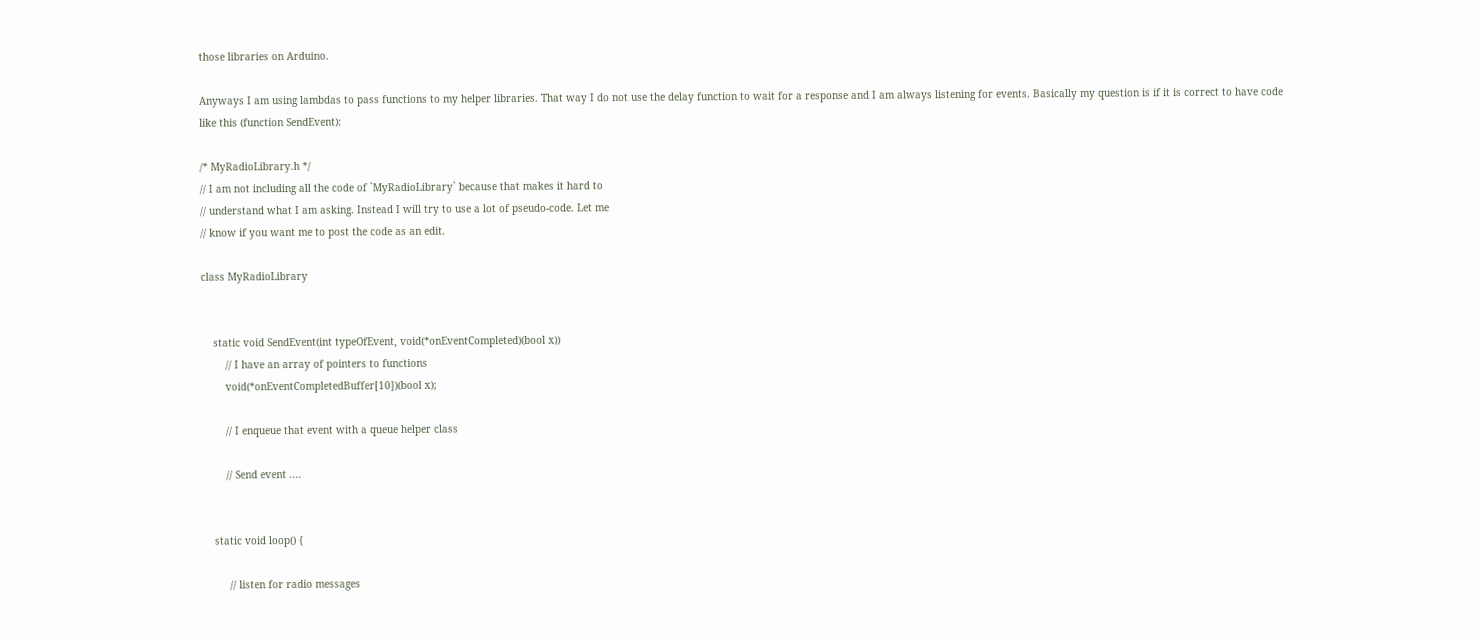those libraries on Arduino.

Anyways I am using lambdas to pass functions to my helper libraries. That way I do not use the delay function to wait for a response and I am always listening for events. Basically my question is if it is correct to have code like this (function SendEvent):

/* MyRadioLibrary.h */
// I am not including all the code of `MyRadioLibrary` because that makes it hard to
// understand what I am asking. Instead I will try to use a lot of pseudo-code. Let me
// know if you want me to post the code as an edit.

class MyRadioLibrary


    static void SendEvent(int typeOfEvent, void(*onEventCompleted)(bool x))
        // I have an array of pointers to functions
        void(*onEventCompletedBuffer[10])(bool x);

        // I enqueue that event with a queue helper class

        // Send event ....


    static void loop() {

         // listen for radio messages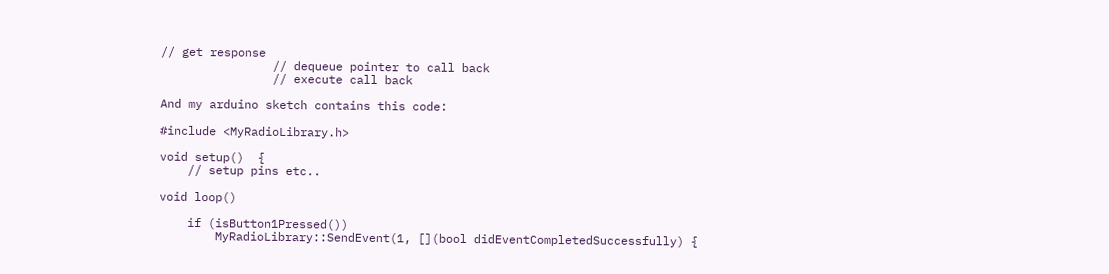// get response
                // dequeue pointer to call back
                // execute call back

And my arduino sketch contains this code:

#include <MyRadioLibrary.h>

void setup()  {
    // setup pins etc..

void loop()

    if (isButton1Pressed())
        MyRadioLibrary::SendEvent(1, [](bool didEventCompletedSuccessfully) {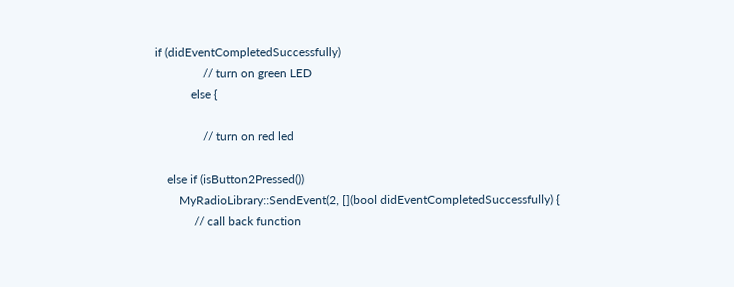if (didEventCompletedSuccessfully)
                // turn on green LED
            else {

                // turn on red led

    else if (isButton2Pressed())
        MyRadioLibrary::SendEvent(2, [](bool didEventCompletedSuccessfully) {
             // call back function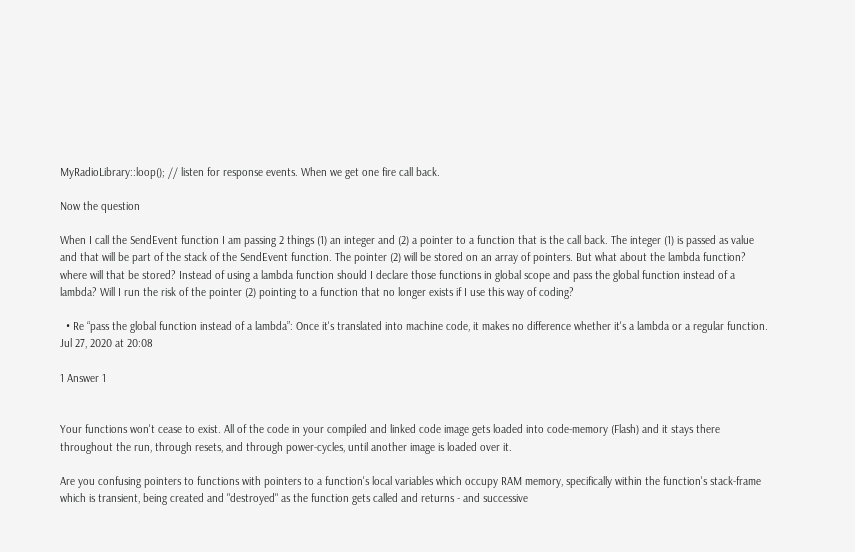MyRadioLibrary::loop(); // listen for response events. When we get one fire call back.

Now the question

When I call the SendEvent function I am passing 2 things (1) an integer and (2) a pointer to a function that is the call back. The integer (1) is passed as value and that will be part of the stack of the SendEvent function. The pointer (2) will be stored on an array of pointers. But what about the lambda function? where will that be stored? Instead of using a lambda function should I declare those functions in global scope and pass the global function instead of a lambda? Will I run the risk of the pointer (2) pointing to a function that no longer exists if I use this way of coding?

  • Re “pass the global function instead of a lambda”: Once it's translated into machine code, it makes no difference whether it's a lambda or a regular function. Jul 27, 2020 at 20:08

1 Answer 1


Your functions won't cease to exist. All of the code in your compiled and linked code image gets loaded into code-memory (Flash) and it stays there throughout the run, through resets, and through power-cycles, until another image is loaded over it.

Are you confusing pointers to functions with pointers to a function's local variables which occupy RAM memory, specifically within the function's stack-frame which is transient, being created and "destroyed" as the function gets called and returns - and successive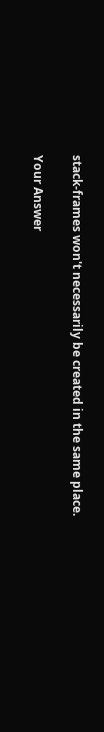stack-frames won't necessarily be created in the same place.

Your Answer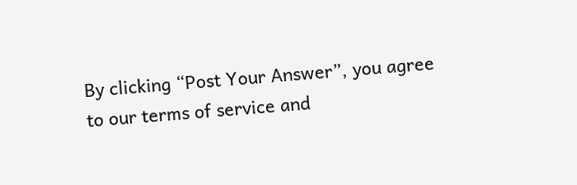By clicking “Post Your Answer”, you agree to our terms of service and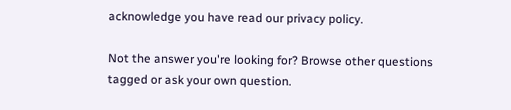acknowledge you have read our privacy policy.

Not the answer you're looking for? Browse other questions tagged or ask your own question.